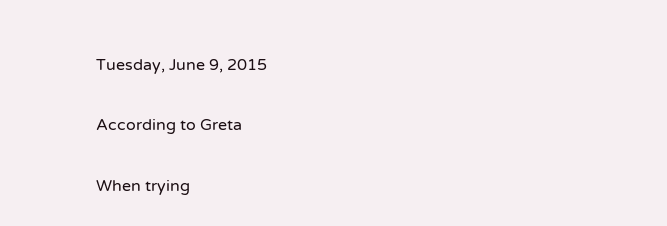Tuesday, June 9, 2015

According to Greta

When trying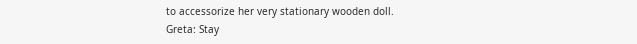to accessorize her very stationary wooden doll.
Greta: Stay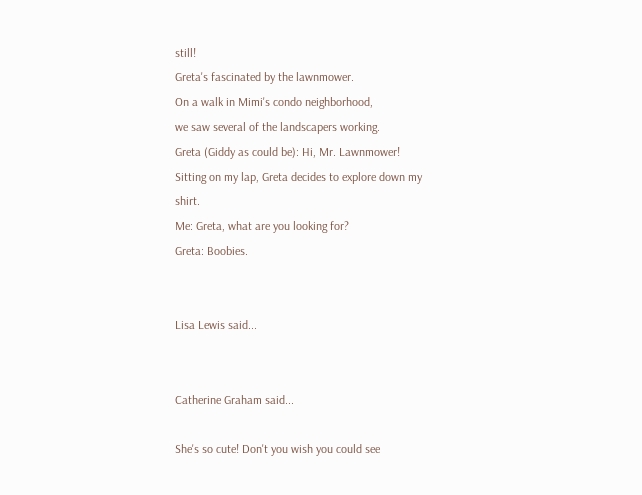still!
Greta's fascinated by the lawnmower.
On a walk in Mimi's condo neighborhood,
we saw several of the landscapers working.
Greta (Giddy as could be): Hi, Mr. Lawnmower!
Sitting on my lap, Greta decides to explore down my shirt.
Me: Greta, what are you looking for?
Greta: Boobies.


Lisa Lewis said...


Catherine Graham said...

She's so cute! Don't you wish you could see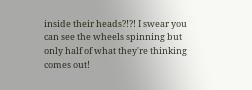inside their heads?!?! I swear you can see the wheels spinning but only half of what they're thinking comes out!